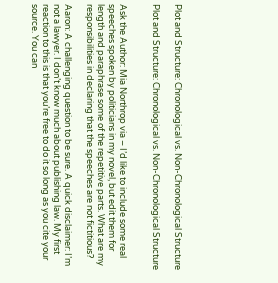Plot and Structure: Chronological vs. Non-Chronological Structure

Plot and Structure: Chronological vs. Non-Chronological Structure


Ask the Author: Mia Northrop via – I’d like to include some real speeches spoken by politicians in my novel, but edit them for length and paraphrase some of the repetitive parts. What are my responsibilities in declaring that the speeches are not fictitious?

Aaron: A challenging question to be sure. A quick disclaimer: I’m not a lawyer. I don’t know much about publishing law. My first reaction to this is that you’re free to do it so long as you cite your source. You can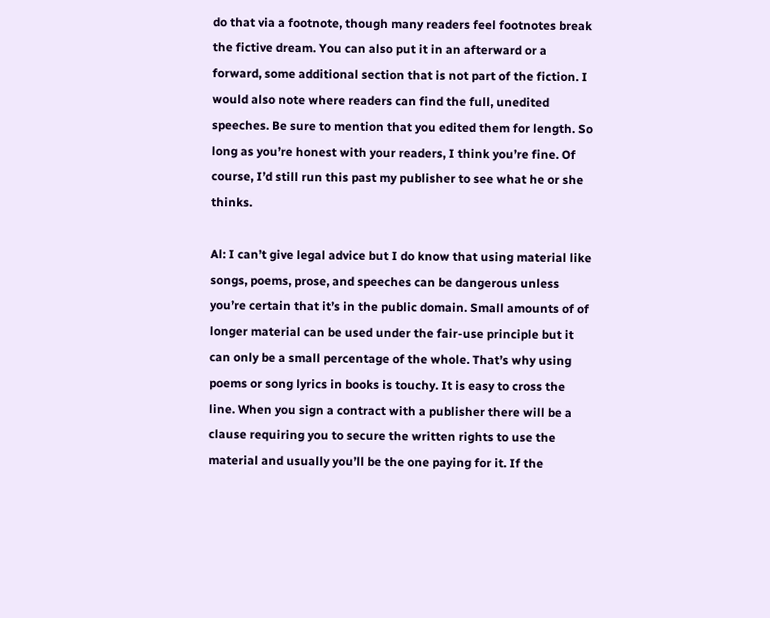do that via a footnote, though many readers feel footnotes break the fictive dream. You can also put it in an afterward or a forward, some additional section that is not part of the fiction. I would also note where readers can find the full, unedited speeches. Be sure to mention that you edited them for length. So long as you’re honest with your readers, I think you’re fine. Of course, I’d still run this past my publisher to see what he or she thinks.

Al: I can’t give legal advice but I do know that using material like songs, poems, prose, and speeches can be dangerous unless you’re certain that it’s in the public domain. Small amounts of of longer material can be used under the fair-use principle but it can only be a small percentage of the whole. That’s why using poems or song lyrics in books is touchy. It is easy to cross the line. When you sign a contract with a publisher there will be a clause requiring you to secure the written rights to use the material and usually you’ll be the one paying for it. If the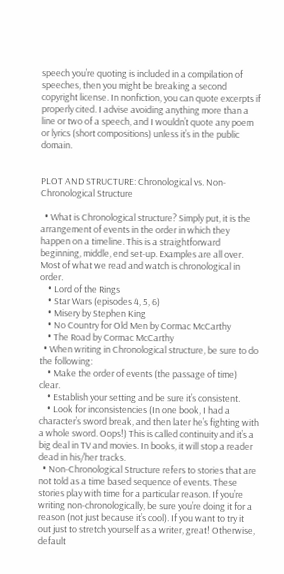speech you’re quoting is included in a compilation of speeches, then you might be breaking a second copyright license. In nonfiction, you can quote excerpts if properly cited. I advise avoiding anything more than a line or two of a speech, and I wouldn’t quote any poem or lyrics (short compositions) unless it’s in the public domain.


PLOT AND STRUCTURE: Chronological vs. Non-Chronological Structure

  • What is Chronological structure? Simply put, it is the arrangement of events in the order in which they happen on a timeline. This is a straightforward beginning, middle, end set-up. Examples are all over. Most of what we read and watch is chronological in order.
    • Lord of the Rings
    • Star Wars (episodes 4, 5, 6)
    • Misery by Stephen King
    • No Country for Old Men by Cormac McCarthy
    • The Road by Cormac McCarthy
  • When writing in Chronological structure, be sure to do the following:
    • Make the order of events (the passage of time) clear.
    • Establish your setting and be sure it’s consistent.
    • Look for inconsistencies (In one book, I had a character’s sword break, and then later he’s fighting with a whole sword. Oops!) This is called continuity and it’s a big deal in TV and movies. In books, it will stop a reader dead in his/her tracks.
  • Non-Chronological Structure refers to stories that are not told as a time based sequence of events. These stories play with time for a particular reason. If you’re writing non-chronologically, be sure you’re doing it for a reason (not just because it’s cool). If you want to try it out just to stretch yourself as a writer, great! Otherwise, default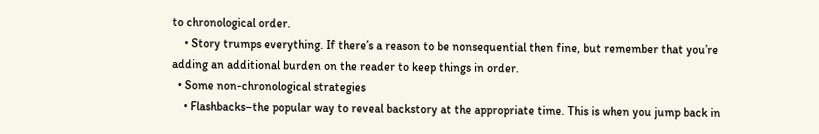to chronological order.
    • Story trumps everything. If there’s a reason to be nonsequential then fine, but remember that you’re adding an additional burden on the reader to keep things in order.
  • Some non-chronological strategies
    • Flashbacks–the popular way to reveal backstory at the appropriate time. This is when you jump back in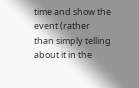time and show the event (rather than simply telling about it in the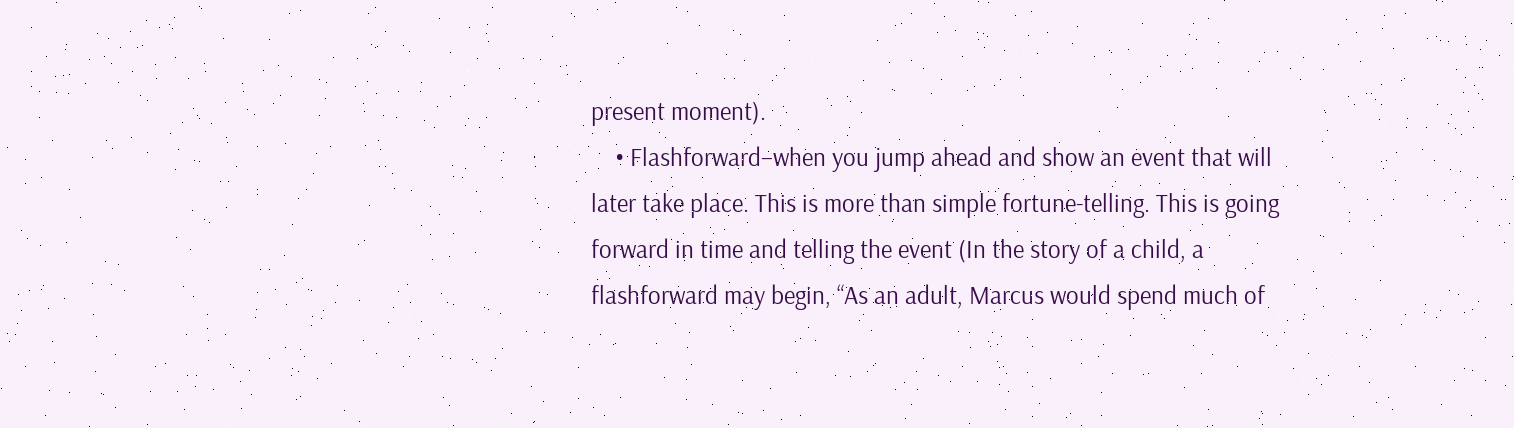present moment).
    • Flashforward–when you jump ahead and show an event that will later take place. This is more than simple fortune-telling. This is going forward in time and telling the event (In the story of a child, a flashforward may begin, “As an adult, Marcus would spend much of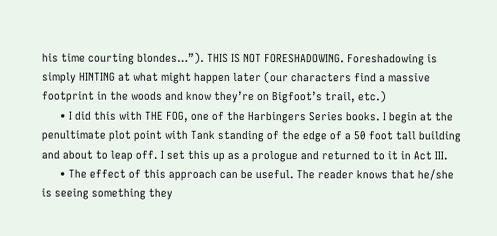his time courting blondes…”). THIS IS NOT FORESHADOWING. Foreshadowing is simply HINTING at what might happen later (our characters find a massive footprint in the woods and know they’re on Bigfoot’s trail, etc.)
      • I did this with THE FOG, one of the Harbingers Series books. I begin at the penultimate plot point with Tank standing of the edge of a 50 foot tall building and about to leap off. I set this up as a prologue and returned to it in Act III.
      • The effect of this approach can be useful. The reader knows that he/she is seeing something they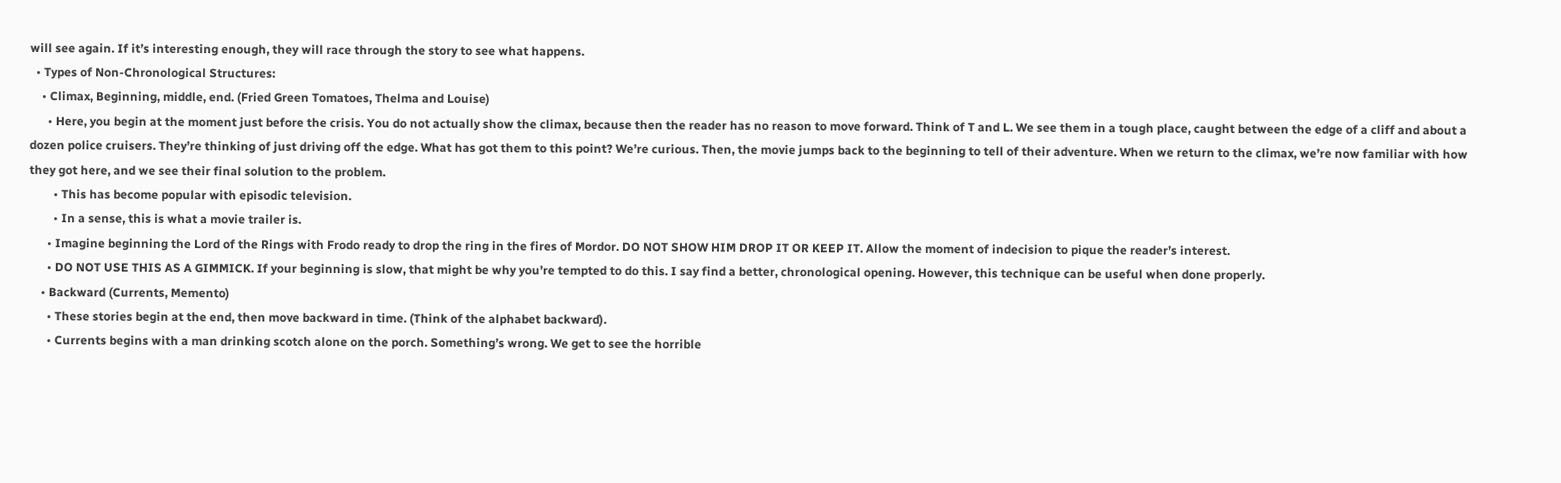will see again. If it’s interesting enough, they will race through the story to see what happens.
  • Types of Non-Chronological Structures:
    • Climax, Beginning, middle, end. (Fried Green Tomatoes, Thelma and Louise)
      • Here, you begin at the moment just before the crisis. You do not actually show the climax, because then the reader has no reason to move forward. Think of T and L. We see them in a tough place, caught between the edge of a cliff and about a dozen police cruisers. They’re thinking of just driving off the edge. What has got them to this point? We’re curious. Then, the movie jumps back to the beginning to tell of their adventure. When we return to the climax, we’re now familiar with how they got here, and we see their final solution to the problem.
        • This has become popular with episodic television.
        • In a sense, this is what a movie trailer is.
      • Imagine beginning the Lord of the Rings with Frodo ready to drop the ring in the fires of Mordor. DO NOT SHOW HIM DROP IT OR KEEP IT. Allow the moment of indecision to pique the reader’s interest.
      • DO NOT USE THIS AS A GIMMICK. If your beginning is slow, that might be why you’re tempted to do this. I say find a better, chronological opening. However, this technique can be useful when done properly.
    • Backward (Currents, Memento)
      • These stories begin at the end, then move backward in time. (Think of the alphabet backward).
      • Currents begins with a man drinking scotch alone on the porch. Something’s wrong. We get to see the horrible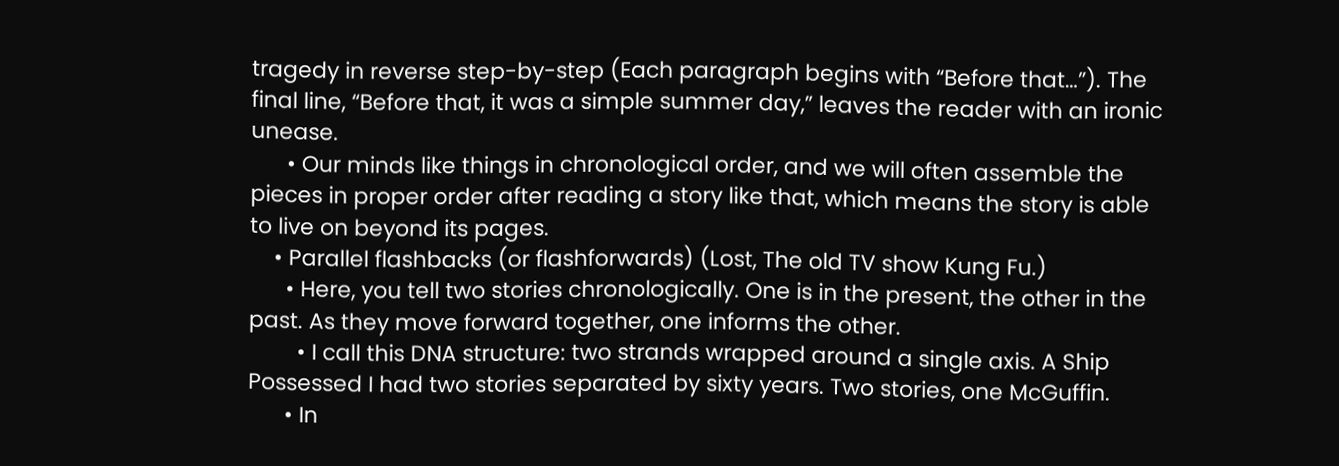tragedy in reverse step-by-step (Each paragraph begins with “Before that…”). The final line, “Before that, it was a simple summer day,” leaves the reader with an ironic unease.
      • Our minds like things in chronological order, and we will often assemble the pieces in proper order after reading a story like that, which means the story is able to live on beyond its pages.
    • Parallel flashbacks (or flashforwards) (Lost, The old TV show Kung Fu.)
      • Here, you tell two stories chronologically. One is in the present, the other in the past. As they move forward together, one informs the other.
        • I call this DNA structure: two strands wrapped around a single axis. A Ship Possessed I had two stories separated by sixty years. Two stories, one McGuffin.
      • In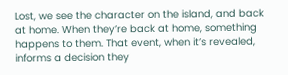Lost, we see the character on the island, and back at home. When they’re back at home, something happens to them. That event, when it’s revealed, informs a decision they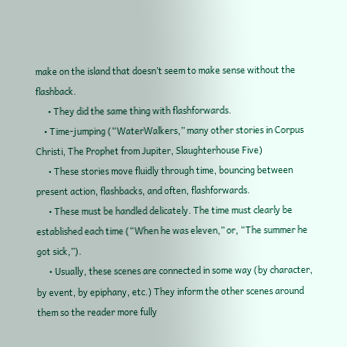make on the island that doesn’t seem to make sense without the flashback.
      • They did the same thing with flashforwards.
    • Time-jumping (“WaterWalkers,” many other stories in Corpus Christi, The Prophet from Jupiter, Slaughterhouse Five)
      • These stories move fluidly through time, bouncing between present action, flashbacks, and often, flashforwards.
      • These must be handled delicately. The time must clearly be established each time (“When he was eleven,” or, “The summer he got sick,”).
      • Usually, these scenes are connected in some way (by character, by event, by epiphany, etc.) They inform the other scenes around them so the reader more fully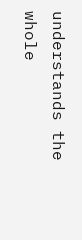understands the whole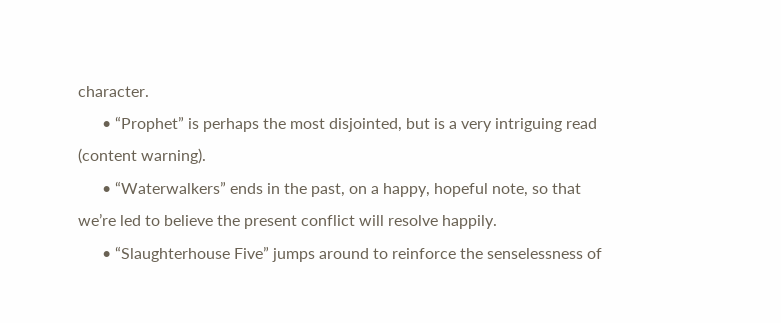character.
      • “Prophet” is perhaps the most disjointed, but is a very intriguing read (content warning).
      • “Waterwalkers” ends in the past, on a happy, hopeful note, so that we’re led to believe the present conflict will resolve happily.
      • “Slaughterhouse Five” jumps around to reinforce the senselessness of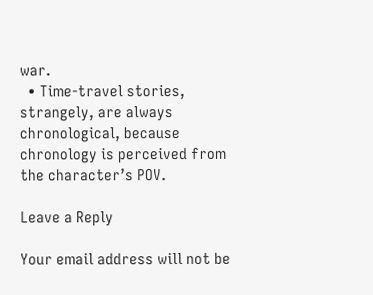war.
  • Time-travel stories, strangely, are always chronological, because chronology is perceived from the character’s POV.

Leave a Reply

Your email address will not be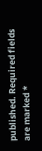published. Required fields are marked *